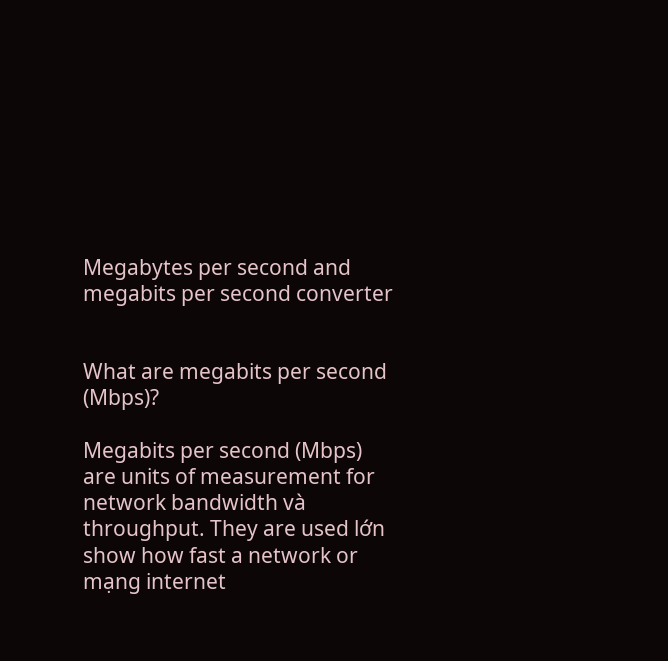Megabytes per second and megabits per second converter


What are megabits per second (Mbps)?

Megabits per second (Mbps) are units of measurement for network bandwidth và throughput. They are used lớn show how fast a network or mạng internet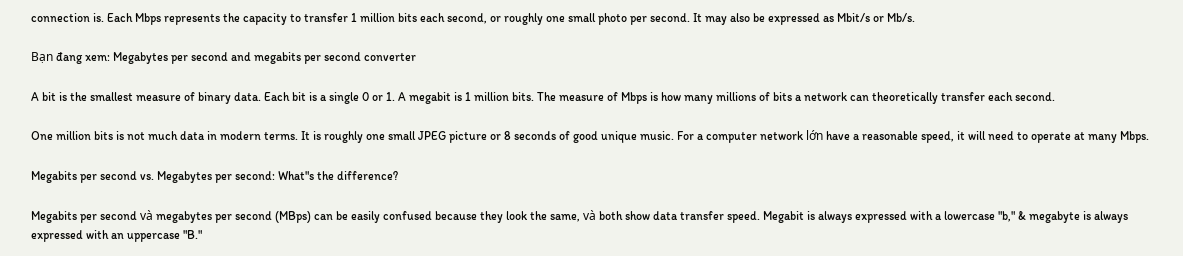connection is. Each Mbps represents the capacity to transfer 1 million bits each second, or roughly one small photo per second. It may also be expressed as Mbit/s or Mb/s.

Bạn đang xem: Megabytes per second and megabits per second converter

A bit is the smallest measure of binary data. Each bit is a single 0 or 1. A megabit is 1 million bits. The measure of Mbps is how many millions of bits a network can theoretically transfer each second.

One million bits is not much data in modern terms. It is roughly one small JPEG picture or 8 seconds of good unique music. For a computer network lớn have a reasonable speed, it will need to operate at many Mbps.

Megabits per second vs. Megabytes per second: What"s the difference?

Megabits per second và megabytes per second (MBps) can be easily confused because they look the same, và both show data transfer speed. Megabit is always expressed with a lowercase "b," & megabyte is always expressed with an uppercase "B."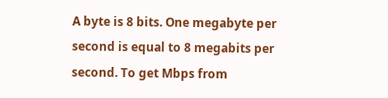A byte is 8 bits. One megabyte per second is equal to 8 megabits per second. To get Mbps from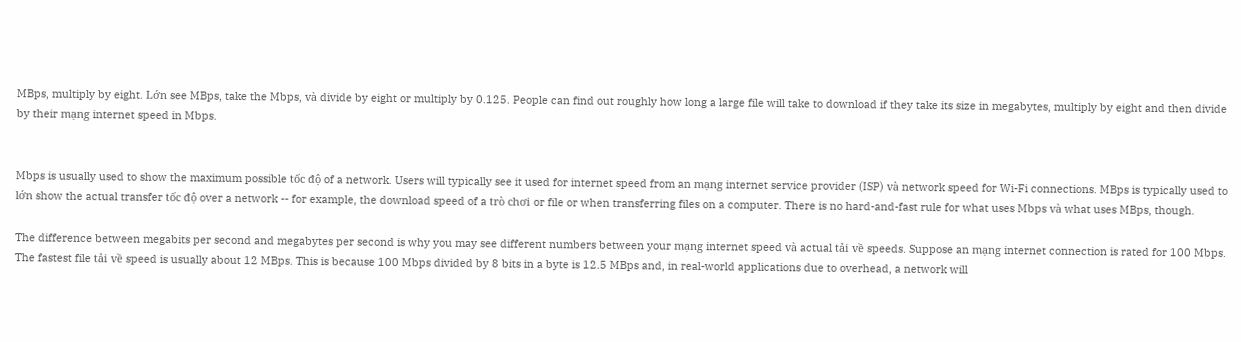MBps, multiply by eight. Lớn see MBps, take the Mbps, và divide by eight or multiply by 0.125. People can find out roughly how long a large file will take to download if they take its size in megabytes, multiply by eight and then divide by their mạng internet speed in Mbps.


Mbps is usually used to show the maximum possible tốc độ of a network. Users will typically see it used for internet speed from an mạng internet service provider (ISP) và network speed for Wi-Fi connections. MBps is typically used to lớn show the actual transfer tốc độ over a network -- for example, the download speed of a trò chơi or file or when transferring files on a computer. There is no hard-and-fast rule for what uses Mbps và what uses MBps, though.

The difference between megabits per second and megabytes per second is why you may see different numbers between your mạng internet speed và actual tải về speeds. Suppose an mạng internet connection is rated for 100 Mbps. The fastest file tải về speed is usually about 12 MBps. This is because 100 Mbps divided by 8 bits in a byte is 12.5 MBps and, in real-world applications due to overhead, a network will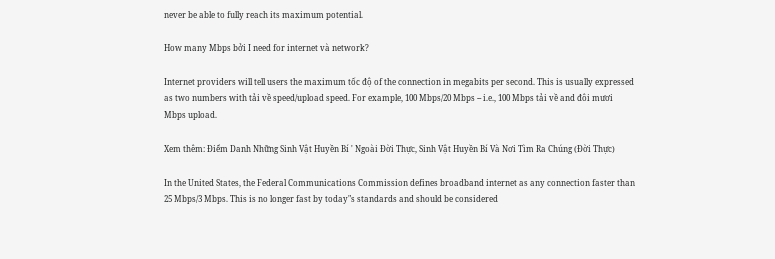never be able to fully reach its maximum potential.

How many Mbps bởi I need for internet và network?

Internet providers will tell users the maximum tốc độ of the connection in megabits per second. This is usually expressed as two numbers with tải về speed/upload speed. For example, 100 Mbps/20 Mbps -- i.e., 100 Mbps tải về and đôi mươi Mbps upload.

Xem thêm: Điểm Danh Những Sinh Vật Huyền Bí ' Ngoài Đời Thực, Sinh Vật Huyền Bí Và Nơi Tìm Ra Chúng (Đời Thực)

In the United States, the Federal Communications Commission defines broadband internet as any connection faster than 25 Mbps/3 Mbps. This is no longer fast by today"s standards and should be considered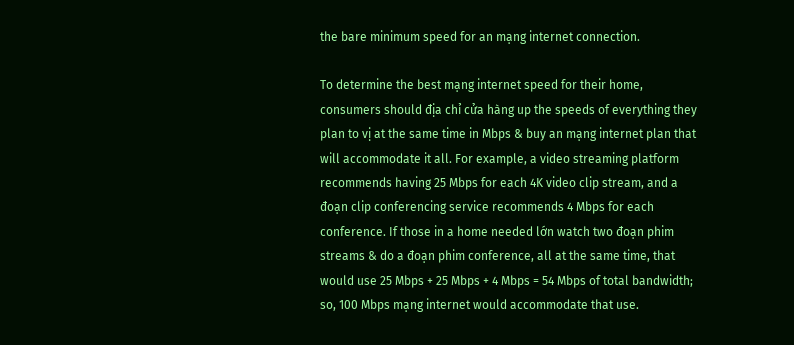the bare minimum speed for an mạng internet connection.

To determine the best mạng internet speed for their home, consumers should địa chỉ cửa hàng up the speeds of everything they plan to vị at the same time in Mbps & buy an mạng internet plan that will accommodate it all. For example, a video streaming platform recommends having 25 Mbps for each 4K video clip stream, and a đoạn clip conferencing service recommends 4 Mbps for each conference. If those in a home needed lớn watch two đoạn phim streams & do a đoạn phim conference, all at the same time, that would use 25 Mbps + 25 Mbps + 4 Mbps = 54 Mbps of total bandwidth; so, 100 Mbps mạng internet would accommodate that use.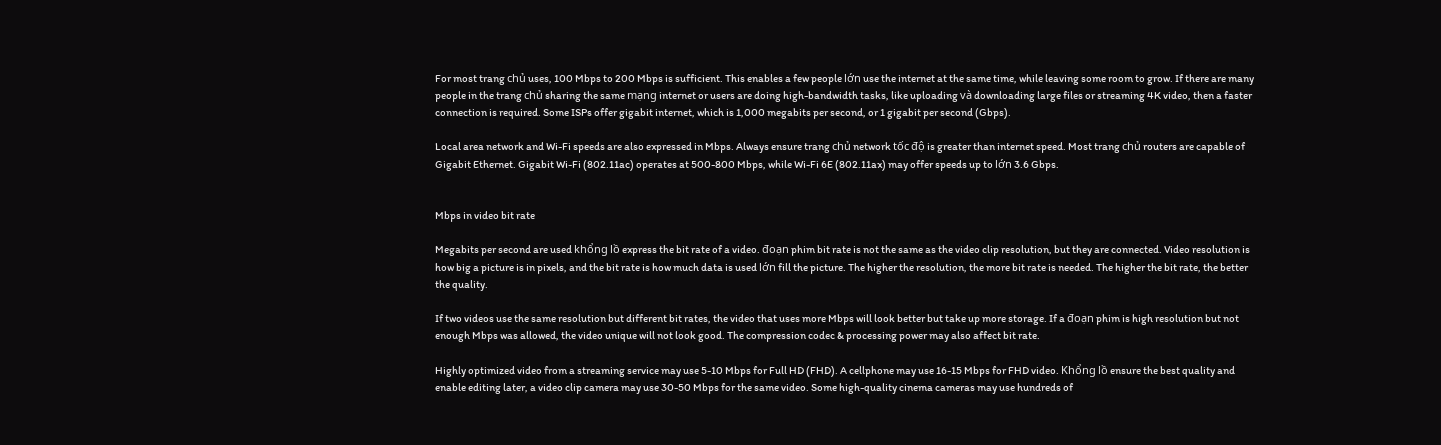For most trang chủ uses, 100 Mbps to 200 Mbps is sufficient. This enables a few people lớn use the internet at the same time, while leaving some room to grow. If there are many people in the trang chủ sharing the same mạng internet or users are doing high-bandwidth tasks, like uploading và downloading large files or streaming 4K video, then a faster connection is required. Some ISPs offer gigabit internet, which is 1,000 megabits per second, or 1 gigabit per second (Gbps).

Local area network and Wi-Fi speeds are also expressed in Mbps. Always ensure trang chủ network tốc độ is greater than internet speed. Most trang chủ routers are capable of Gigabit Ethernet. Gigabit Wi-Fi (802.11ac) operates at 500-800 Mbps, while Wi-Fi 6E (802.11ax) may offer speeds up to lớn 3.6 Gbps.


Mbps in video bit rate

Megabits per second are used khổng lồ express the bit rate of a video. đoạn phim bit rate is not the same as the video clip resolution, but they are connected. Video resolution is how big a picture is in pixels, and the bit rate is how much data is used lớn fill the picture. The higher the resolution, the more bit rate is needed. The higher the bit rate, the better the quality.

If two videos use the same resolution but different bit rates, the video that uses more Mbps will look better but take up more storage. If a đoạn phim is high resolution but not enough Mbps was allowed, the video unique will not look good. The compression codec & processing power may also affect bit rate.

Highly optimized video from a streaming service may use 5-10 Mbps for Full HD (FHD). A cellphone may use 16-15 Mbps for FHD video. Khổng lồ ensure the best quality and enable editing later, a video clip camera may use 30-50 Mbps for the same video. Some high-quality cinema cameras may use hundreds of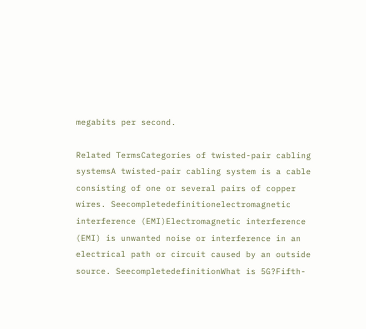megabits per second.

Related TermsCategories of twisted-pair cabling systemsA twisted-pair cabling system is a cable consisting of one or several pairs of copper wires. Seecompletedefinitionelectromagnetic interference (EMI)Electromagnetic interference (EMI) is unwanted noise or interference in an electrical path or circuit caused by an outside source. SeecompletedefinitionWhat is 5G?Fifth-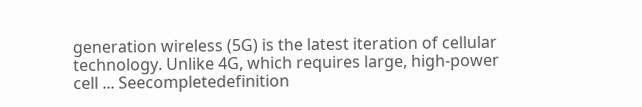generation wireless (5G) is the latest iteration of cellular technology. Unlike 4G, which requires large, high-power cell ... Seecompletedefinition